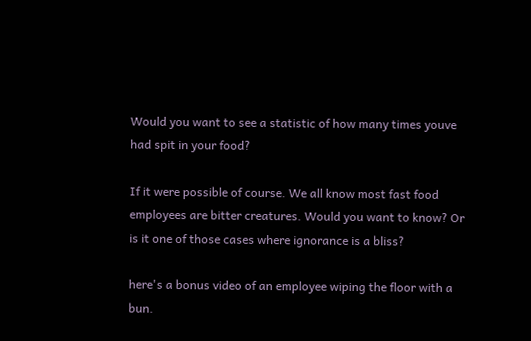Would you want to see a statistic of how many times youve had spit in your food?

If it were possible of course. We all know most fast food employees are bitter creatures. Would you want to know? Or is it one of those cases where ignorance is a bliss?

here's a bonus video of an employee wiping the floor with a bun.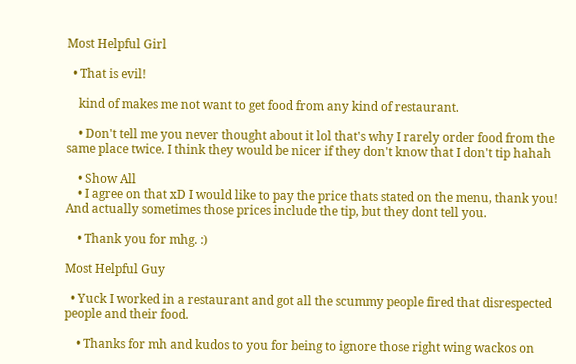Most Helpful Girl

  • That is evil!

    kind of makes me not want to get food from any kind of restaurant.

    • Don't tell me you never thought about it lol that's why I rarely order food from the same place twice. I think they would be nicer if they don't know that I don't tip hahah

    • Show All
    • I agree on that xD I would like to pay the price thats stated on the menu, thank you! And actually sometimes those prices include the tip, but they dont tell you.

    • Thank you for mhg. :)

Most Helpful Guy

  • Yuck I worked in a restaurant and got all the scummy people fired that disrespected people and their food.

    • Thanks for mh and kudos to you for being to ignore those right wing wackos on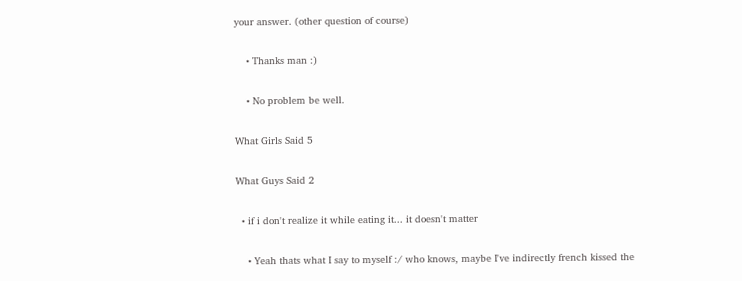your answer. (other question of course)

    • Thanks man :)

    • No problem be well.

What Girls Said 5

What Guys Said 2

  • if i don't realize it while eating it... it doesn't matter

    • Yeah thats what I say to myself :/ who knows, maybe I've indirectly french kissed the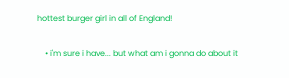hottest burger girl in all of England!

    • i'm sure i have... but what am i gonna do about it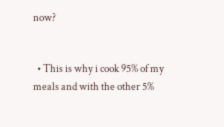now?


  • This is why i cook 95% of my meals and with the other 5%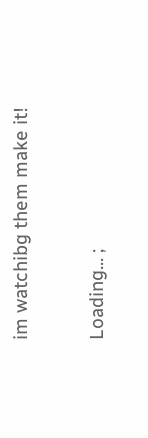im watchibg them make it!

Loading... ;